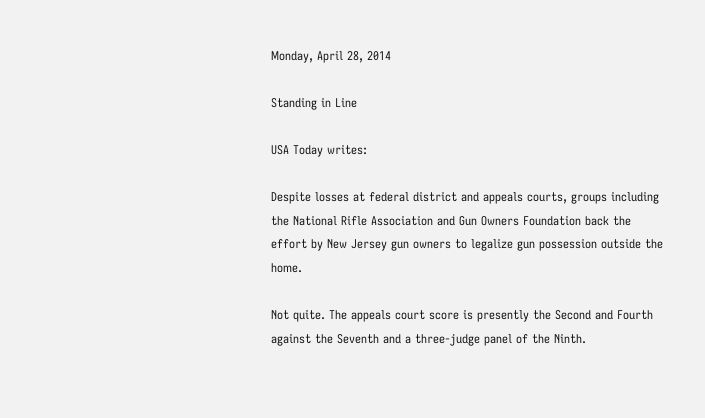Monday, April 28, 2014

Standing in Line

USA Today writes:

Despite losses at federal district and appeals courts, groups including the National Rifle Association and Gun Owners Foundation back the effort by New Jersey gun owners to legalize gun possession outside the home.

Not quite. The appeals court score is presently the Second and Fourth against the Seventh and a three-judge panel of the Ninth.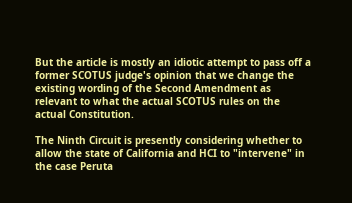But the article is mostly an idiotic attempt to pass off a former SCOTUS judge's opinion that we change the existing wording of the Second Amendment as relevant to what the actual SCOTUS rules on the actual Constitution.

The Ninth Circuit is presently considering whether to allow the state of California and HCI to "intervene" in the case Peruta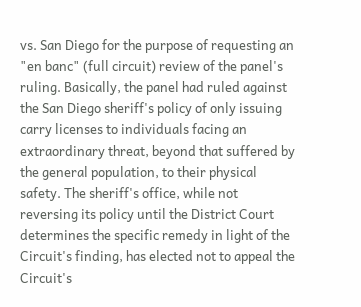vs. San Diego for the purpose of requesting an "en banc" (full circuit) review of the panel's ruling. Basically, the panel had ruled against the San Diego sheriff's policy of only issuing carry licenses to individuals facing an extraordinary threat, beyond that suffered by the general population, to their physical safety. The sheriff's office, while not reversing its policy until the District Court determines the specific remedy in light of the Circuit's finding, has elected not to appeal the Circuit's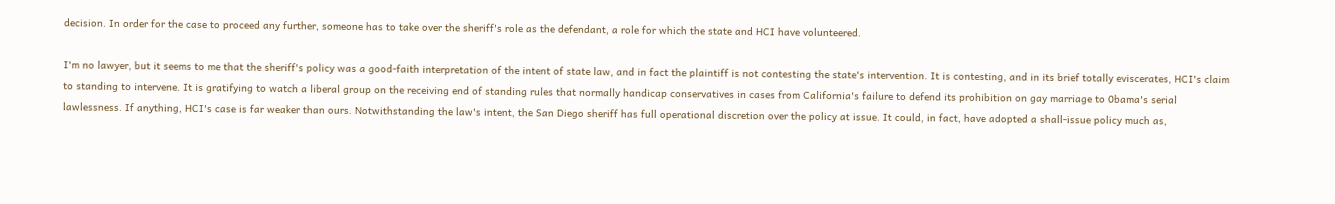decision. In order for the case to proceed any further, someone has to take over the sheriff's role as the defendant, a role for which the state and HCI have volunteered.

I'm no lawyer, but it seems to me that the sheriff's policy was a good-faith interpretation of the intent of state law, and in fact the plaintiff is not contesting the state's intervention. It is contesting, and in its brief totally eviscerates, HCI's claim to standing to intervene. It is gratifying to watch a liberal group on the receiving end of standing rules that normally handicap conservatives in cases from California's failure to defend its prohibition on gay marriage to 0bama's serial lawlessness. If anything, HCI's case is far weaker than ours. Notwithstanding the law's intent, the San Diego sheriff has full operational discretion over the policy at issue. It could, in fact, have adopted a shall-issue policy much as,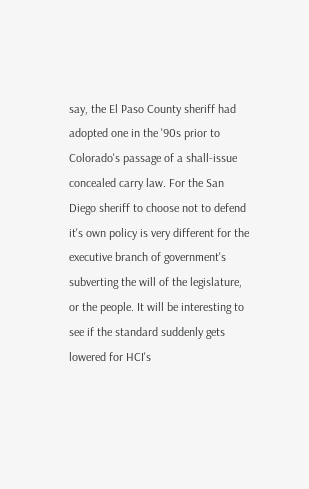say, the El Paso County sheriff had adopted one in the '90s prior to Colorado's passage of a shall-issue concealed carry law. For the San Diego sheriff to choose not to defend it's own policy is very different for the executive branch of government's subverting the will of the legislature, or the people. It will be interesting to see if the standard suddenly gets lowered for HCI's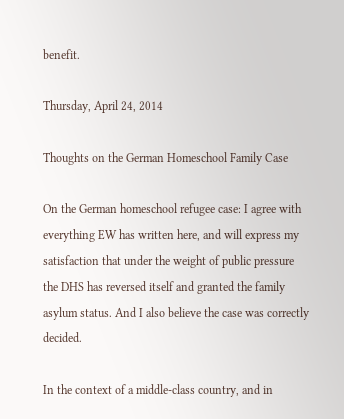benefit.

Thursday, April 24, 2014

Thoughts on the German Homeschool Family Case

On the German homeschool refugee case: I agree with everything EW has written here, and will express my satisfaction that under the weight of public pressure the DHS has reversed itself and granted the family asylum status. And I also believe the case was correctly decided.

In the context of a middle-class country, and in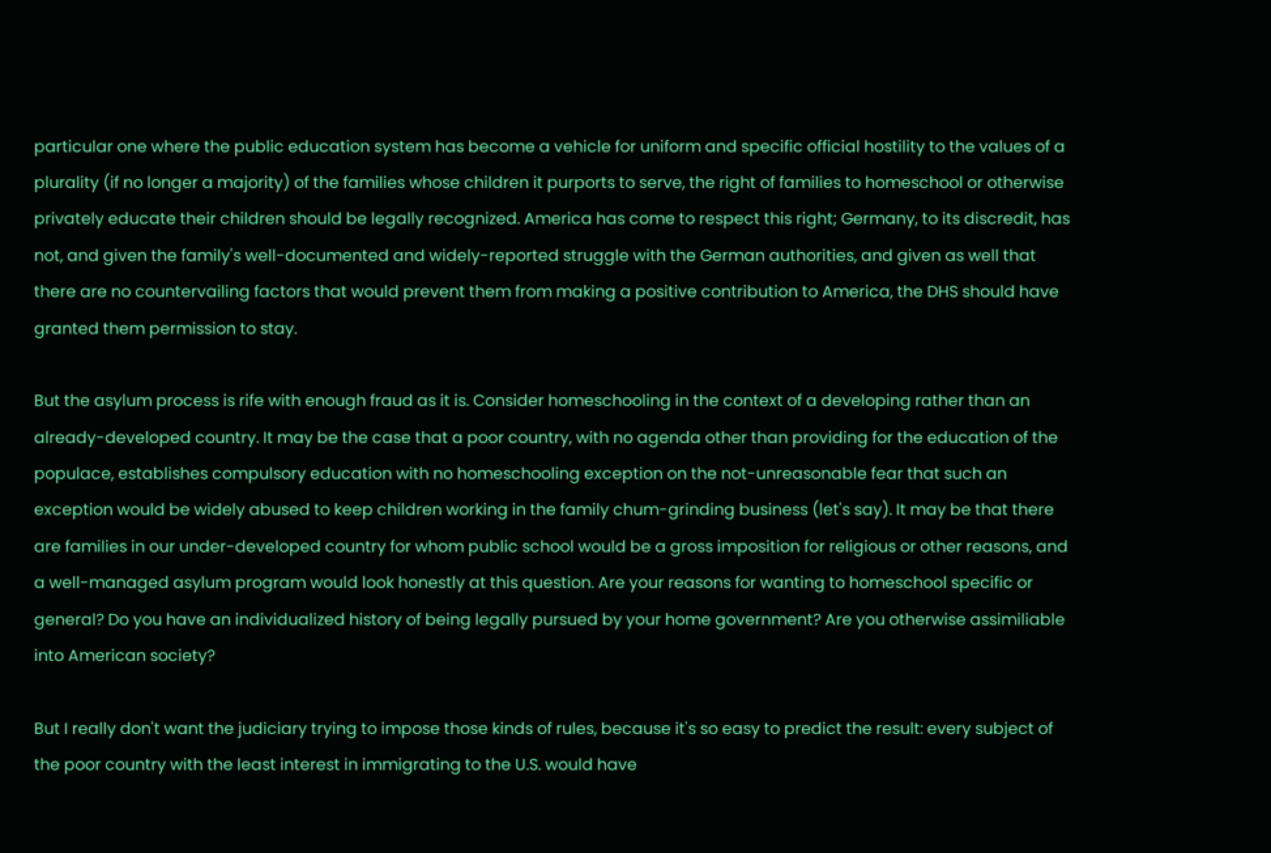particular one where the public education system has become a vehicle for uniform and specific official hostility to the values of a plurality (if no longer a majority) of the families whose children it purports to serve, the right of families to homeschool or otherwise privately educate their children should be legally recognized. America has come to respect this right; Germany, to its discredit, has not, and given the family's well-documented and widely-reported struggle with the German authorities, and given as well that there are no countervailing factors that would prevent them from making a positive contribution to America, the DHS should have granted them permission to stay.

But the asylum process is rife with enough fraud as it is. Consider homeschooling in the context of a developing rather than an already-developed country. It may be the case that a poor country, with no agenda other than providing for the education of the populace, establishes compulsory education with no homeschooling exception on the not-unreasonable fear that such an exception would be widely abused to keep children working in the family chum-grinding business (let's say). It may be that there are families in our under-developed country for whom public school would be a gross imposition for religious or other reasons, and a well-managed asylum program would look honestly at this question. Are your reasons for wanting to homeschool specific or general? Do you have an individualized history of being legally pursued by your home government? Are you otherwise assimiliable into American society?

But I really don't want the judiciary trying to impose those kinds of rules, because it's so easy to predict the result: every subject of the poor country with the least interest in immigrating to the U.S. would have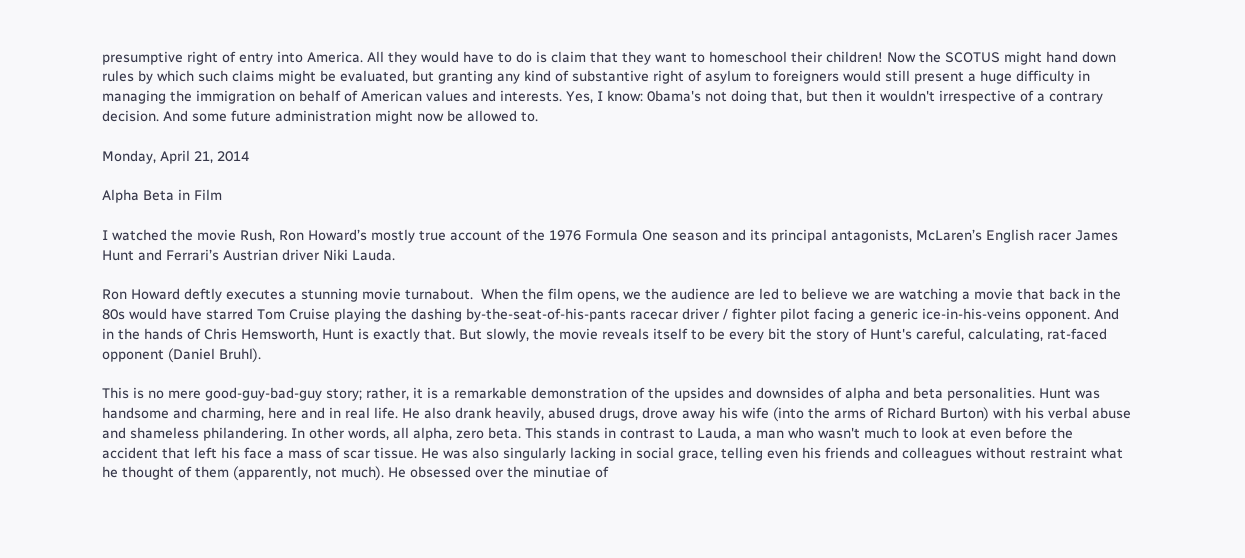presumptive right of entry into America. All they would have to do is claim that they want to homeschool their children! Now the SCOTUS might hand down rules by which such claims might be evaluated, but granting any kind of substantive right of asylum to foreigners would still present a huge difficulty in managing the immigration on behalf of American values and interests. Yes, I know: 0bama's not doing that, but then it wouldn't irrespective of a contrary decision. And some future administration might now be allowed to.

Monday, April 21, 2014

Alpha Beta in Film

I watched the movie Rush, Ron Howard’s mostly true account of the 1976 Formula One season and its principal antagonists, McLaren’s English racer James Hunt and Ferrari’s Austrian driver Niki Lauda.

Ron Howard deftly executes a stunning movie turnabout.  When the film opens, we the audience are led to believe we are watching a movie that back in the 80s would have starred Tom Cruise playing the dashing by-the-seat-of-his-pants racecar driver / fighter pilot facing a generic ice-in-his-veins opponent. And in the hands of Chris Hemsworth, Hunt is exactly that. But slowly, the movie reveals itself to be every bit the story of Hunt's careful, calculating, rat-faced opponent (Daniel Bruhl).

This is no mere good-guy-bad-guy story; rather, it is a remarkable demonstration of the upsides and downsides of alpha and beta personalities. Hunt was handsome and charming, here and in real life. He also drank heavily, abused drugs, drove away his wife (into the arms of Richard Burton) with his verbal abuse and shameless philandering. In other words, all alpha, zero beta. This stands in contrast to Lauda, a man who wasn't much to look at even before the accident that left his face a mass of scar tissue. He was also singularly lacking in social grace, telling even his friends and colleagues without restraint what he thought of them (apparently, not much). He obsessed over the minutiae of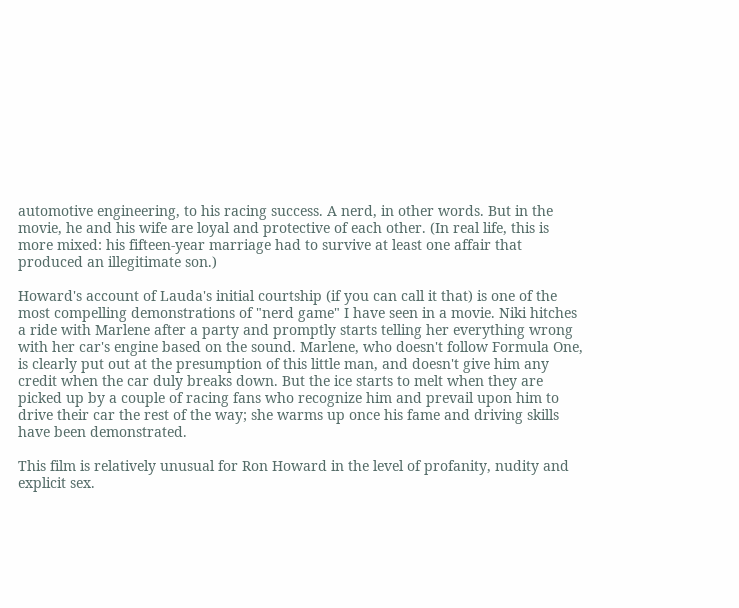automotive engineering, to his racing success. A nerd, in other words. But in the movie, he and his wife are loyal and protective of each other. (In real life, this is more mixed: his fifteen-year marriage had to survive at least one affair that produced an illegitimate son.)

Howard's account of Lauda's initial courtship (if you can call it that) is one of the most compelling demonstrations of "nerd game" I have seen in a movie. Niki hitches a ride with Marlene after a party and promptly starts telling her everything wrong with her car's engine based on the sound. Marlene, who doesn't follow Formula One, is clearly put out at the presumption of this little man, and doesn't give him any credit when the car duly breaks down. But the ice starts to melt when they are picked up by a couple of racing fans who recognize him and prevail upon him to drive their car the rest of the way; she warms up once his fame and driving skills have been demonstrated.

This film is relatively unusual for Ron Howard in the level of profanity, nudity and explicit sex.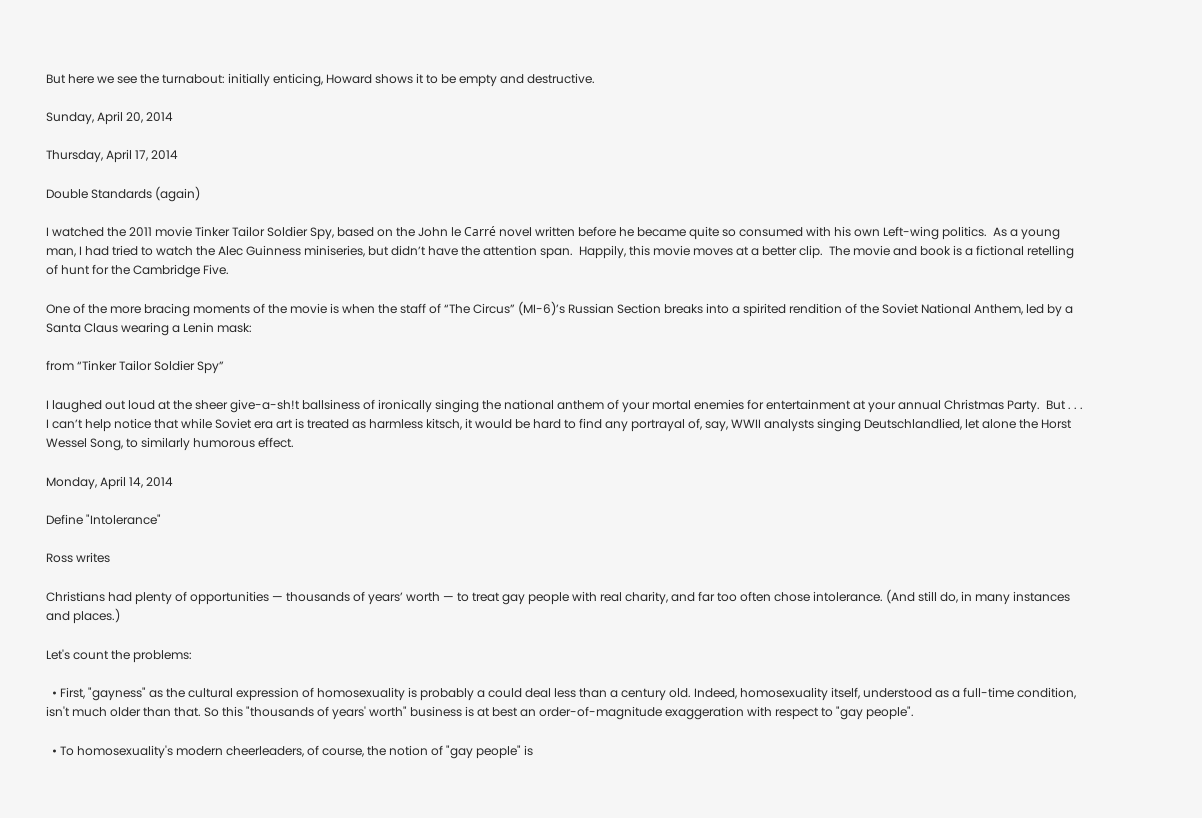But here we see the turnabout: initially enticing, Howard shows it to be empty and destructive.

Sunday, April 20, 2014

Thursday, April 17, 2014

Double Standards (again)

I watched the 2011 movie Tinker Tailor Soldier Spy, based on the John le Carré novel written before he became quite so consumed with his own Left-wing politics.  As a young man, I had tried to watch the Alec Guinness miniseries, but didn’t have the attention span.  Happily, this movie moves at a better clip.  The movie and book is a fictional retelling of hunt for the Cambridge Five.

One of the more bracing moments of the movie is when the staff of “The Circus” (MI-6)’s Russian Section breaks into a spirited rendition of the Soviet National Anthem, led by a Santa Claus wearing a Lenin mask:

from “Tinker Tailor Soldier Spy”

I laughed out loud at the sheer give-a-sh!t ballsiness of ironically singing the national anthem of your mortal enemies for entertainment at your annual Christmas Party.  But . . . I can’t help notice that while Soviet era art is treated as harmless kitsch, it would be hard to find any portrayal of, say, WWII analysts singing Deutschlandlied, let alone the Horst Wessel Song, to similarly humorous effect.

Monday, April 14, 2014

Define "Intolerance"

Ross writes

Christians had plenty of opportunities — thousands of years’ worth — to treat gay people with real charity, and far too often chose intolerance. (And still do, in many instances and places.)

Let's count the problems:

  • First, "gayness" as the cultural expression of homosexuality is probably a could deal less than a century old. Indeed, homosexuality itself, understood as a full-time condition, isn't much older than that. So this "thousands of years' worth" business is at best an order-of-magnitude exaggeration with respect to "gay people".

  • To homosexuality's modern cheerleaders, of course, the notion of "gay people" is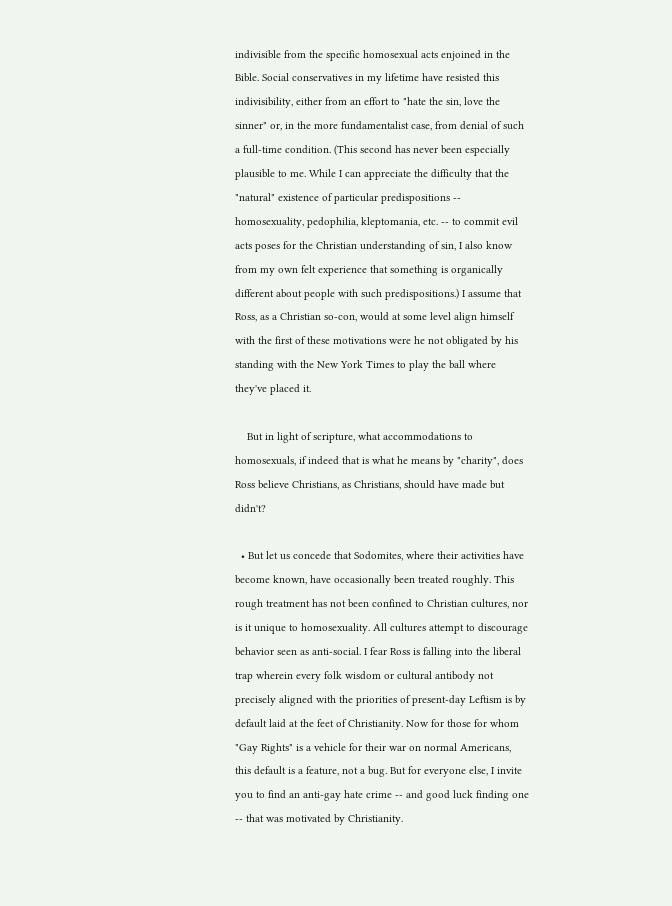indivisible from the specific homosexual acts enjoined in the Bible. Social conservatives in my lifetime have resisted this indivisibility, either from an effort to "hate the sin, love the sinner" or, in the more fundamentalist case, from denial of such a full-time condition. (This second has never been especially plausible to me. While I can appreciate the difficulty that the "natural" existence of particular predispositions -- homosexuality, pedophilia, kleptomania, etc. -- to commit evil acts poses for the Christian understanding of sin, I also know from my own felt experience that something is organically different about people with such predispositions.) I assume that Ross, as a Christian so-con, would at some level align himself with the first of these motivations were he not obligated by his standing with the New York Times to play the ball where they've placed it.

    But in light of scripture, what accommodations to homosexuals, if indeed that is what he means by "charity", does Ross believe Christians, as Christians, should have made but didn't?

  • But let us concede that Sodomites, where their activities have become known, have occasionally been treated roughly. This rough treatment has not been confined to Christian cultures, nor is it unique to homosexuality. All cultures attempt to discourage behavior seen as anti-social. I fear Ross is falling into the liberal trap wherein every folk wisdom or cultural antibody not precisely aligned with the priorities of present-day Leftism is by default laid at the feet of Christianity. Now for those for whom "Gay Rights" is a vehicle for their war on normal Americans, this default is a feature, not a bug. But for everyone else, I invite you to find an anti-gay hate crime -- and good luck finding one -- that was motivated by Christianity.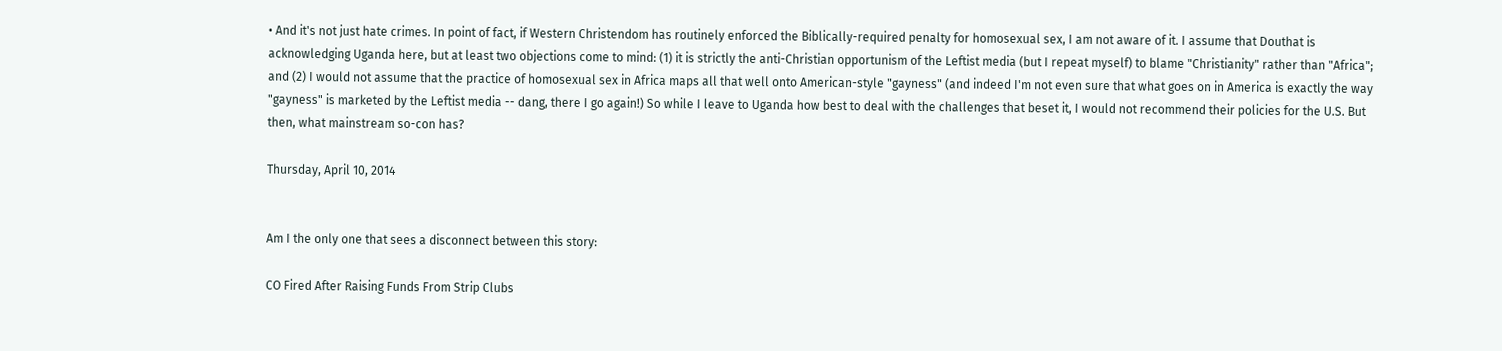• And it's not just hate crimes. In point of fact, if Western Christendom has routinely enforced the Biblically-required penalty for homosexual sex, I am not aware of it. I assume that Douthat is acknowledging Uganda here, but at least two objections come to mind: (1) it is strictly the anti-Christian opportunism of the Leftist media (but I repeat myself) to blame "Christianity" rather than "Africa"; and (2) I would not assume that the practice of homosexual sex in Africa maps all that well onto American-style "gayness" (and indeed I'm not even sure that what goes on in America is exactly the way "gayness" is marketed by the Leftist media -- dang, there I go again!) So while I leave to Uganda how best to deal with the challenges that beset it, I would not recommend their policies for the U.S. But then, what mainstream so-con has?

Thursday, April 10, 2014


Am I the only one that sees a disconnect between this story:

CO Fired After Raising Funds From Strip Clubs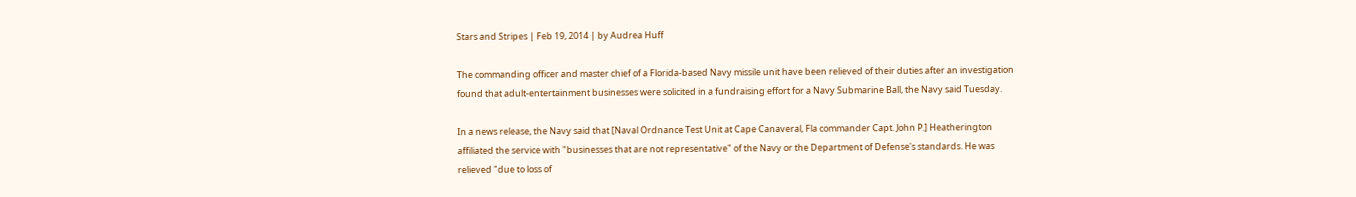Stars and Stripes | Feb 19, 2014 | by Audrea Huff

The commanding officer and master chief of a Florida-based Navy missile unit have been relieved of their duties after an investigation found that adult-entertainment businesses were solicited in a fundraising effort for a Navy Submarine Ball, the Navy said Tuesday.

In a news release, the Navy said that [Naval Ordnance Test Unit at Cape Canaveral, Fla commander Capt. John P.] Heatherington affiliated the service with "businesses that are not representative" of the Navy or the Department of Defense's standards. He was relieved "due to loss of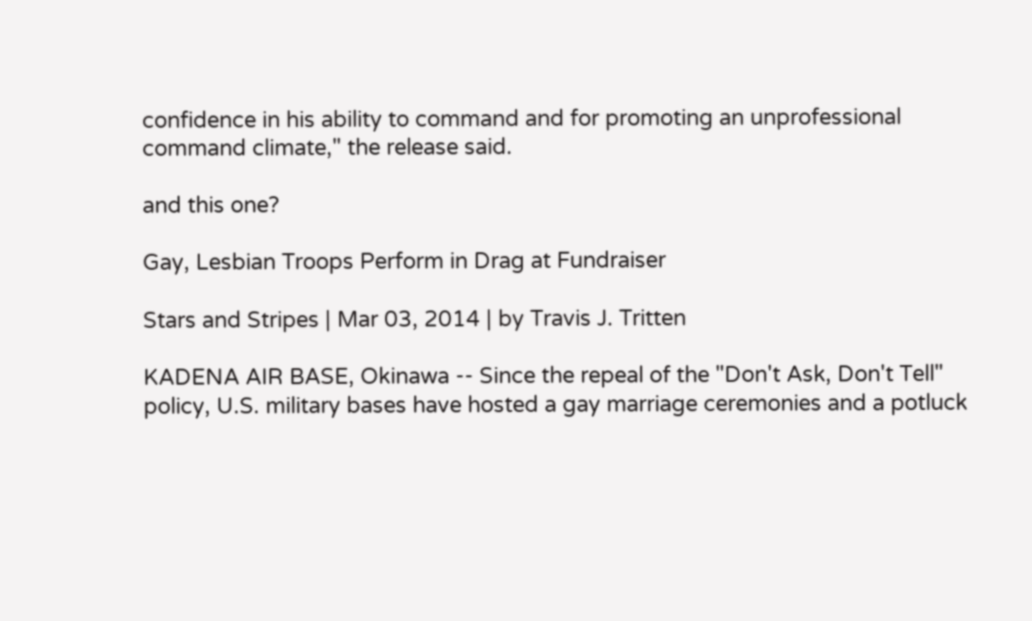confidence in his ability to command and for promoting an unprofessional command climate," the release said.

and this one?

Gay, Lesbian Troops Perform in Drag at Fundraiser

Stars and Stripes | Mar 03, 2014 | by Travis J. Tritten

KADENA AIR BASE, Okinawa -- Since the repeal of the "Don't Ask, Don't Tell" policy, U.S. military bases have hosted a gay marriage ceremonies and a potluck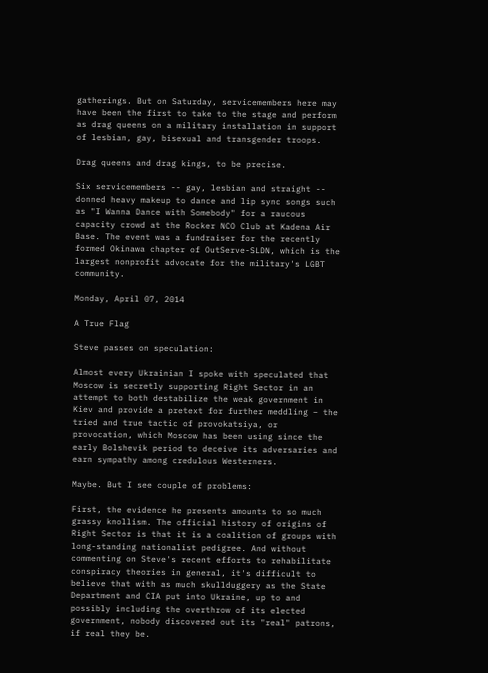gatherings. But on Saturday, servicemembers here may have been the first to take to the stage and perform as drag queens on a military installation in support of lesbian, gay, bisexual and transgender troops.

Drag queens and drag kings, to be precise.

Six servicemembers -- gay, lesbian and straight -- donned heavy makeup to dance and lip sync songs such as "I Wanna Dance with Somebody" for a raucous capacity crowd at the Rocker NCO Club at Kadena Air Base. The event was a fundraiser for the recently formed Okinawa chapter of OutServe-SLDN, which is the largest nonprofit advocate for the military's LGBT community.

Monday, April 07, 2014

A True Flag

Steve passes on speculation:

Almost every Ukrainian I spoke with speculated that Moscow is secretly supporting Right Sector in an attempt to both destabilize the weak government in Kiev and provide a pretext for further meddling – the tried and true tactic of provokatsiya, or provocation, which Moscow has been using since the early Bolshevik period to deceive its adversaries and earn sympathy among credulous Westerners.

Maybe. But I see couple of problems:

First, the evidence he presents amounts to so much grassy knollism. The official history of origins of Right Sector is that it is a coalition of groups with long-standing nationalist pedigree. And without commenting on Steve's recent efforts to rehabilitate conspiracy theories in general, it's difficult to believe that with as much skullduggery as the State Department and CIA put into Ukraine, up to and possibly including the overthrow of its elected government, nobody discovered out its "real" patrons, if real they be.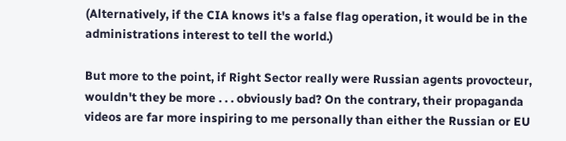(Alternatively, if the CIA knows it's a false flag operation, it would be in the administrations interest to tell the world.)

But more to the point, if Right Sector really were Russian agents provocteur, wouldn't they be more . . . obviously bad? On the contrary, their propaganda videos are far more inspiring to me personally than either the Russian or EU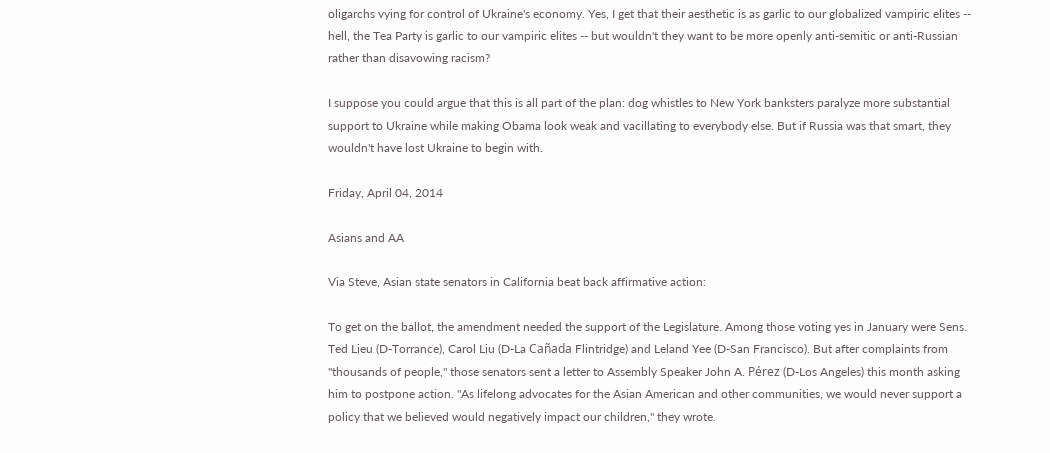oligarchs vying for control of Ukraine's economy. Yes, I get that their aesthetic is as garlic to our globalized vampiric elites -- hell, the Tea Party is garlic to our vampiric elites -- but wouldn't they want to be more openly anti-semitic or anti-Russian rather than disavowing racism?

I suppose you could argue that this is all part of the plan: dog whistles to New York banksters paralyze more substantial support to Ukraine while making Obama look weak and vacillating to everybody else. But if Russia was that smart, they wouldn't have lost Ukraine to begin with.

Friday, April 04, 2014

Asians and AA

Via Steve, Asian state senators in California beat back affirmative action:

To get on the ballot, the amendment needed the support of the Legislature. Among those voting yes in January were Sens. Ted Lieu (D-Torrance), Carol Liu (D-La Cañada Flintridge) and Leland Yee (D-San Francisco). But after complaints from "thousands of people," those senators sent a letter to Assembly Speaker John A. Pérez (D-Los Angeles) this month asking him to postpone action. "As lifelong advocates for the Asian American and other communities, we would never support a policy that we believed would negatively impact our children," they wrote.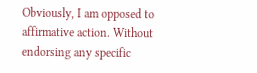Obviously, I am opposed to affirmative action. Without endorsing any specific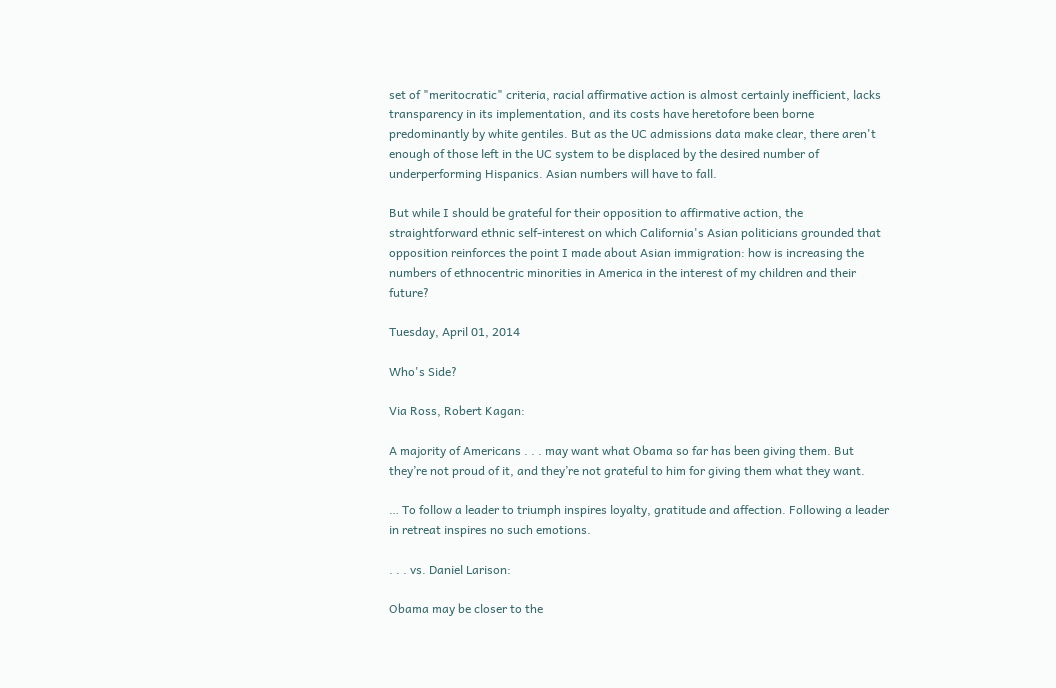set of "meritocratic" criteria, racial affirmative action is almost certainly inefficient, lacks transparency in its implementation, and its costs have heretofore been borne predominantly by white gentiles. But as the UC admissions data make clear, there aren't enough of those left in the UC system to be displaced by the desired number of underperforming Hispanics. Asian numbers will have to fall.

But while I should be grateful for their opposition to affirmative action, the straightforward ethnic self-interest on which California's Asian politicians grounded that opposition reinforces the point I made about Asian immigration: how is increasing the numbers of ethnocentric minorities in America in the interest of my children and their future?

Tuesday, April 01, 2014

Who's Side?

Via Ross, Robert Kagan:

A majority of Americans . . . may want what Obama so far has been giving them. But they’re not proud of it, and they’re not grateful to him for giving them what they want.

… To follow a leader to triumph inspires loyalty, gratitude and affection. Following a leader in retreat inspires no such emotions.

. . . vs. Daniel Larison:

Obama may be closer to the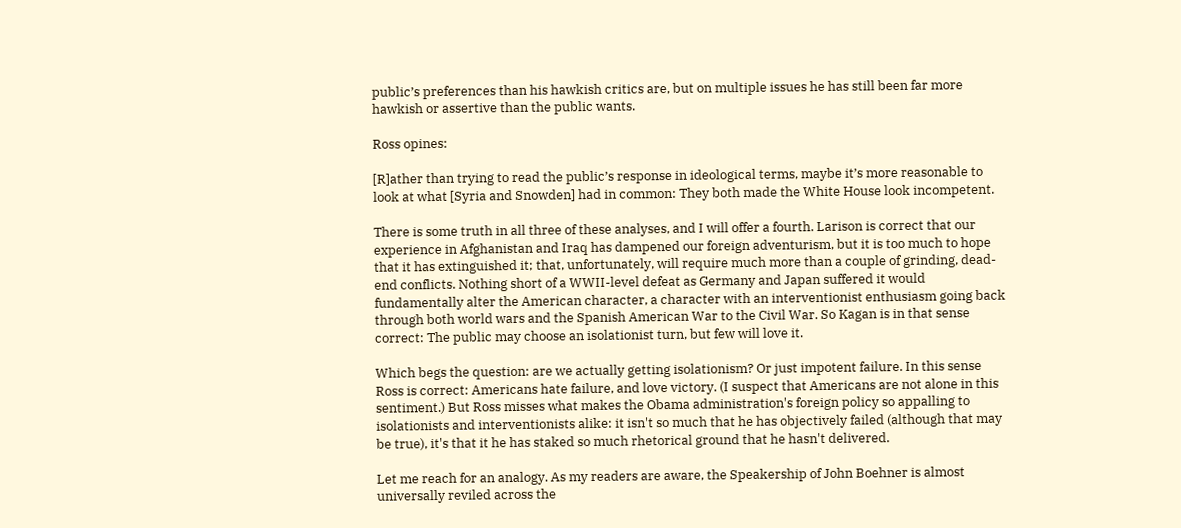public’s preferences than his hawkish critics are, but on multiple issues he has still been far more hawkish or assertive than the public wants.

Ross opines:

[R]ather than trying to read the public’s response in ideological terms, maybe it’s more reasonable to look at what [Syria and Snowden] had in common: They both made the White House look incompetent.

There is some truth in all three of these analyses, and I will offer a fourth. Larison is correct that our experience in Afghanistan and Iraq has dampened our foreign adventurism, but it is too much to hope that it has extinguished it; that, unfortunately, will require much more than a couple of grinding, dead-end conflicts. Nothing short of a WWII-level defeat as Germany and Japan suffered it would fundamentally alter the American character, a character with an interventionist enthusiasm going back through both world wars and the Spanish American War to the Civil War. So Kagan is in that sense correct: The public may choose an isolationist turn, but few will love it.

Which begs the question: are we actually getting isolationism? Or just impotent failure. In this sense Ross is correct: Americans hate failure, and love victory. (I suspect that Americans are not alone in this sentiment.) But Ross misses what makes the Obama administration's foreign policy so appalling to isolationists and interventionists alike: it isn't so much that he has objectively failed (although that may be true), it's that it he has staked so much rhetorical ground that he hasn't delivered.

Let me reach for an analogy. As my readers are aware, the Speakership of John Boehner is almost universally reviled across the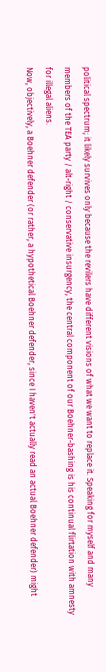political spectrum; it likely survives only because the revilers have different visions of what we want to replace it. Speaking for myself and many members of the TEA party / alt-right / conservative insurgency, the central component of our Boehner-bashing is his continual flirtation with amnesty for illegal aliens.
Now, objectively, a Boehner defender (or rather, a hypothetical Boehner defender, since I haven't actually read an actual Boehner defender) might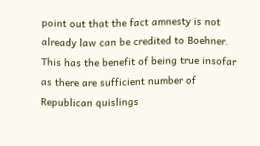point out that the fact amnesty is not already law can be credited to Boehner. This has the benefit of being true insofar as there are sufficient number of Republican quislings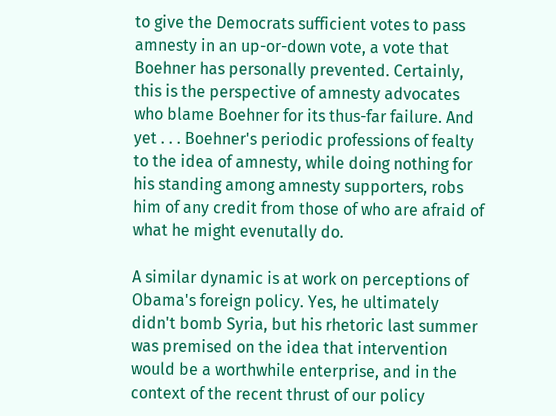to give the Democrats sufficient votes to pass amnesty in an up-or-down vote, a vote that Boehner has personally prevented. Certainly, this is the perspective of amnesty advocates who blame Boehner for its thus-far failure. And yet . . . Boehner's periodic professions of fealty to the idea of amnesty, while doing nothing for his standing among amnesty supporters, robs him of any credit from those of who are afraid of what he might evenutally do.

A similar dynamic is at work on perceptions of Obama's foreign policy. Yes, he ultimately didn't bomb Syria, but his rhetoric last summer was premised on the idea that intervention would be a worthwhile enterprise, and in the context of the recent thrust of our policy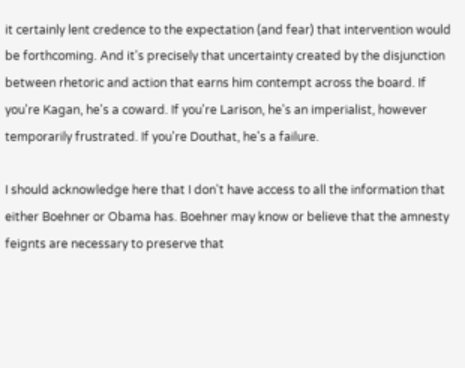it certainly lent credence to the expectation (and fear) that intervention would be forthcoming. And it's precisely that uncertainty created by the disjunction between rhetoric and action that earns him contempt across the board. If you're Kagan, he's a coward. If you're Larison, he's an imperialist, however temporarily frustrated. If you're Douthat, he's a failure.

I should acknowledge here that I don't have access to all the information that either Boehner or Obama has. Boehner may know or believe that the amnesty feignts are necessary to preserve that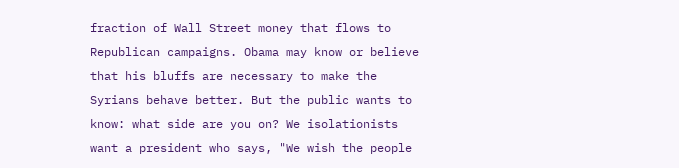fraction of Wall Street money that flows to Republican campaigns. Obama may know or believe that his bluffs are necessary to make the Syrians behave better. But the public wants to know: what side are you on? We isolationists want a president who says, "We wish the people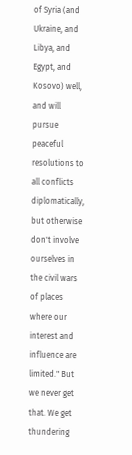of Syria (and Ukraine, and Libya, and Egypt, and Kosovo) well, and will pursue peaceful resolutions to all conflicts diplomatically, but otherwise don't involve ourselves in the civil wars of places where our interest and influence are limited." But we never get that. We get thundering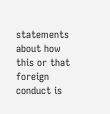statements about how this or that foreign conduct is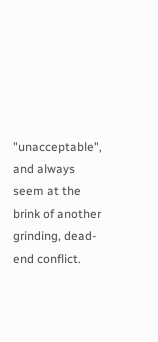"unacceptable", and always seem at the brink of another grinding, dead-end conflict.